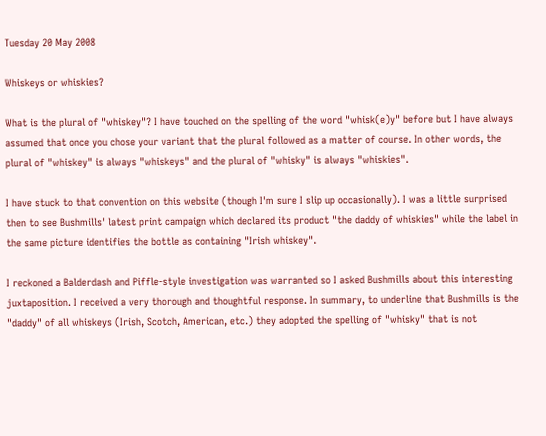Tuesday 20 May 2008

Whiskeys or whiskies?

What is the plural of "whiskey"? I have touched on the spelling of the word "whisk(e)y" before but I have always assumed that once you chose your variant that the plural followed as a matter of course. In other words, the plural of "whiskey" is always "whiskeys" and the plural of "whisky" is always "whiskies".

I have stuck to that convention on this website (though I'm sure I slip up occasionally). I was a little surprised then to see Bushmills' latest print campaign which declared its product "the daddy of whiskies" while the label in the same picture identifies the bottle as containing "Irish whiskey".

I reckoned a Balderdash and Piffle-style investigation was warranted so I asked Bushmills about this interesting juxtaposition. I received a very thorough and thoughtful response. In summary, to underline that Bushmills is the "daddy" of all whiskeys (Irish, Scotch, American, etc.) they adopted the spelling of "whisky" that is not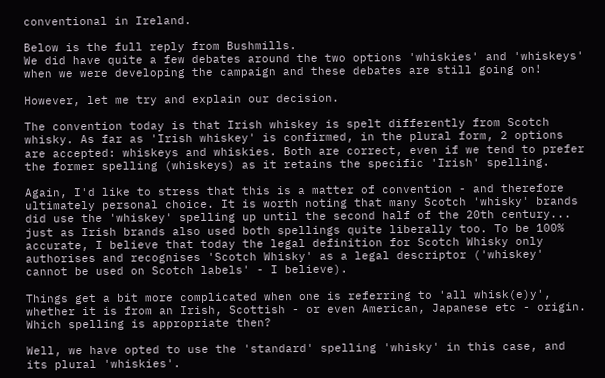conventional in Ireland.

Below is the full reply from Bushmills.
We did have quite a few debates around the two options 'whiskies' and 'whiskeys' when we were developing the campaign and these debates are still going on!

However, let me try and explain our decision.

The convention today is that Irish whiskey is spelt differently from Scotch whisky. As far as 'Irish whiskey' is confirmed, in the plural form, 2 options are accepted: whiskeys and whiskies. Both are correct, even if we tend to prefer the former spelling (whiskeys) as it retains the specific 'Irish' spelling.

Again, I'd like to stress that this is a matter of convention - and therefore ultimately personal choice. It is worth noting that many Scotch 'whisky' brands did use the 'whiskey' spelling up until the second half of the 20th century... just as Irish brands also used both spellings quite liberally too. To be 100% accurate, I believe that today the legal definition for Scotch Whisky only authorises and recognises 'Scotch Whisky' as a legal descriptor ('whiskey' cannot be used on Scotch labels' - I believe).

Things get a bit more complicated when one is referring to 'all whisk(e)y', whether it is from an Irish, Scottish - or even American, Japanese etc - origin. Which spelling is appropriate then?

Well, we have opted to use the 'standard' spelling 'whisky' in this case, and its plural 'whiskies'.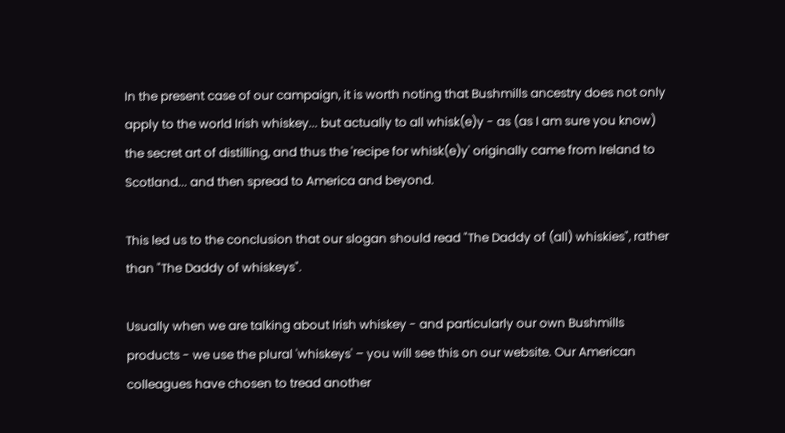In the present case of our campaign, it is worth noting that Bushmills ancestry does not only apply to the world Irish whiskey... but actually to all whisk(e)y - as (as I am sure you know) the secret art of distilling, and thus the 'recipe for whisk(e)y' originally came from Ireland to Scotland... and then spread to America and beyond.

This led us to the conclusion that our slogan should read "The Daddy of (all) whiskies", rather than "The Daddy of whiskeys".

Usually when we are talking about Irish whiskey - and particularly our own Bushmills products - we use the plural 'whiskeys' – you will see this on our website. Our American colleagues have chosen to tread another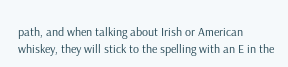path, and when talking about Irish or American whiskey, they will stick to the spelling with an E in the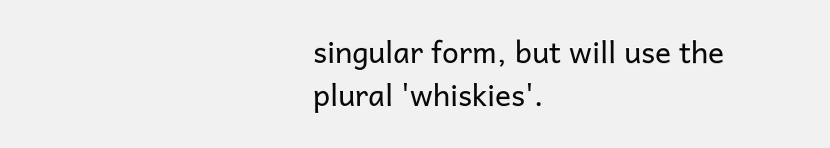singular form, but will use the plural 'whiskies'.